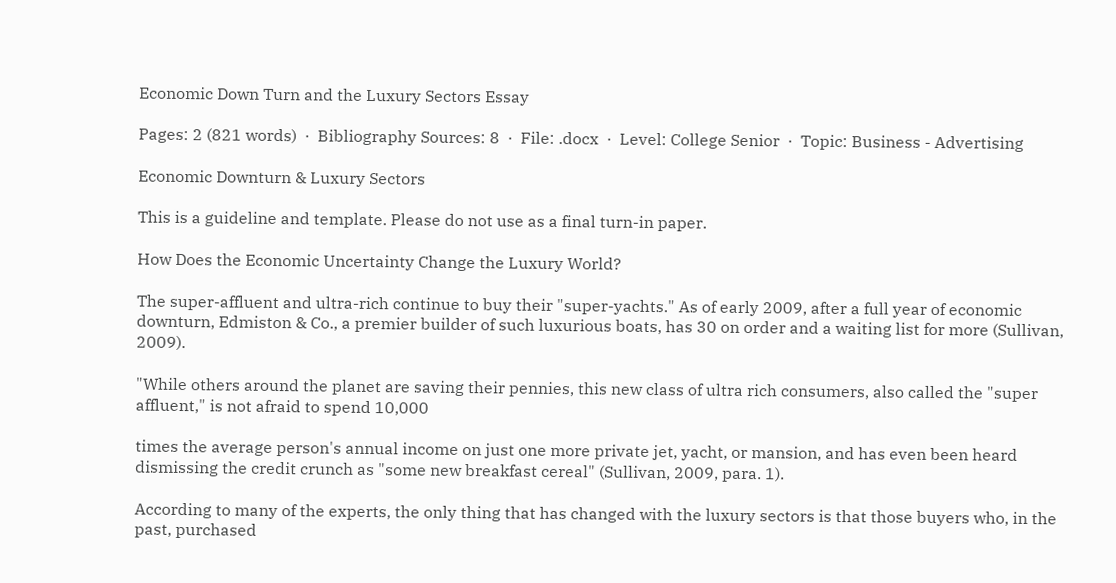Economic Down Turn and the Luxury Sectors Essay

Pages: 2 (821 words)  ·  Bibliography Sources: 8  ·  File: .docx  ·  Level: College Senior  ·  Topic: Business - Advertising

Economic Downturn & Luxury Sectors

This is a guideline and template. Please do not use as a final turn-in paper.

How Does the Economic Uncertainty Change the Luxury World?

The super-affluent and ultra-rich continue to buy their "super-yachts." As of early 2009, after a full year of economic downturn, Edmiston & Co., a premier builder of such luxurious boats, has 30 on order and a waiting list for more (Sullivan, 2009).

"While others around the planet are saving their pennies, this new class of ultra rich consumers, also called the "super affluent," is not afraid to spend 10,000

times the average person's annual income on just one more private jet, yacht, or mansion, and has even been heard dismissing the credit crunch as "some new breakfast cereal" (Sullivan, 2009, para. 1).

According to many of the experts, the only thing that has changed with the luxury sectors is that those buyers who, in the past, purchased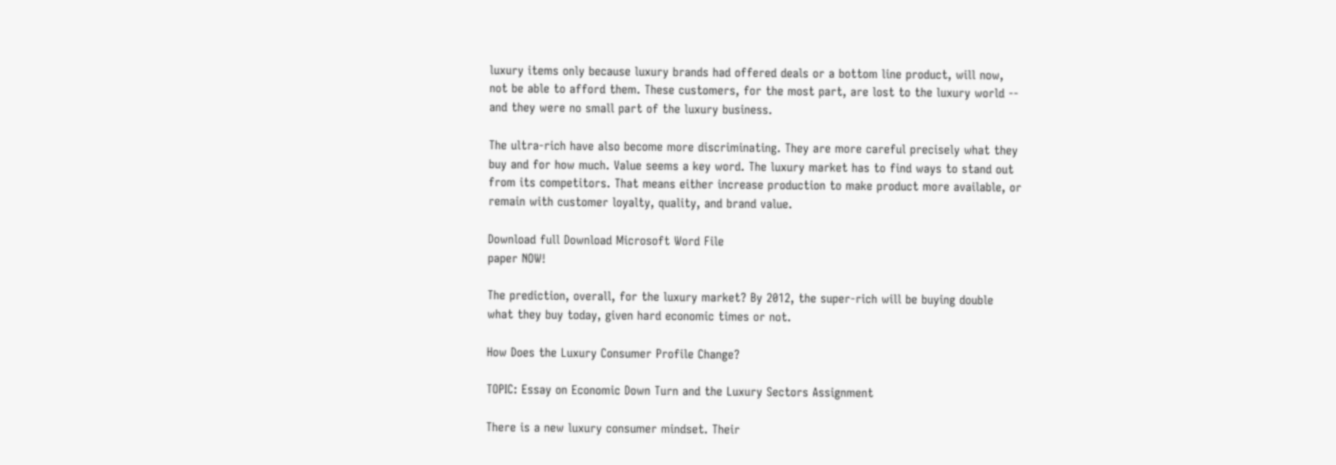luxury items only because luxury brands had offered deals or a bottom line product, will now, not be able to afford them. These customers, for the most part, are lost to the luxury world -- and they were no small part of the luxury business.

The ultra-rich have also become more discriminating. They are more careful precisely what they buy and for how much. Value seems a key word. The luxury market has to find ways to stand out from its competitors. That means either increase production to make product more available, or remain with customer loyalty, quality, and brand value.

Download full Download Microsoft Word File
paper NOW!

The prediction, overall, for the luxury market? By 2012, the super-rich will be buying double what they buy today, given hard economic times or not.

How Does the Luxury Consumer Profile Change?

TOPIC: Essay on Economic Down Turn and the Luxury Sectors Assignment

There is a new luxury consumer mindset. Their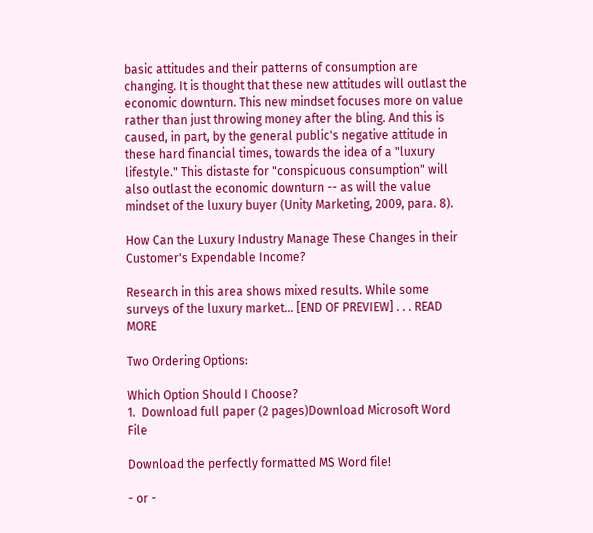basic attitudes and their patterns of consumption are changing. It is thought that these new attitudes will outlast the economic downturn. This new mindset focuses more on value rather than just throwing money after the bling. And this is caused, in part, by the general public's negative attitude in these hard financial times, towards the idea of a "luxury lifestyle." This distaste for "conspicuous consumption" will also outlast the economic downturn -- as will the value mindset of the luxury buyer (Unity Marketing, 2009, para. 8).

How Can the Luxury Industry Manage These Changes in their Customer's Expendable Income?

Research in this area shows mixed results. While some surveys of the luxury market… [END OF PREVIEW] . . . READ MORE

Two Ordering Options:

Which Option Should I Choose?
1.  Download full paper (2 pages)Download Microsoft Word File

Download the perfectly formatted MS Word file!

- or -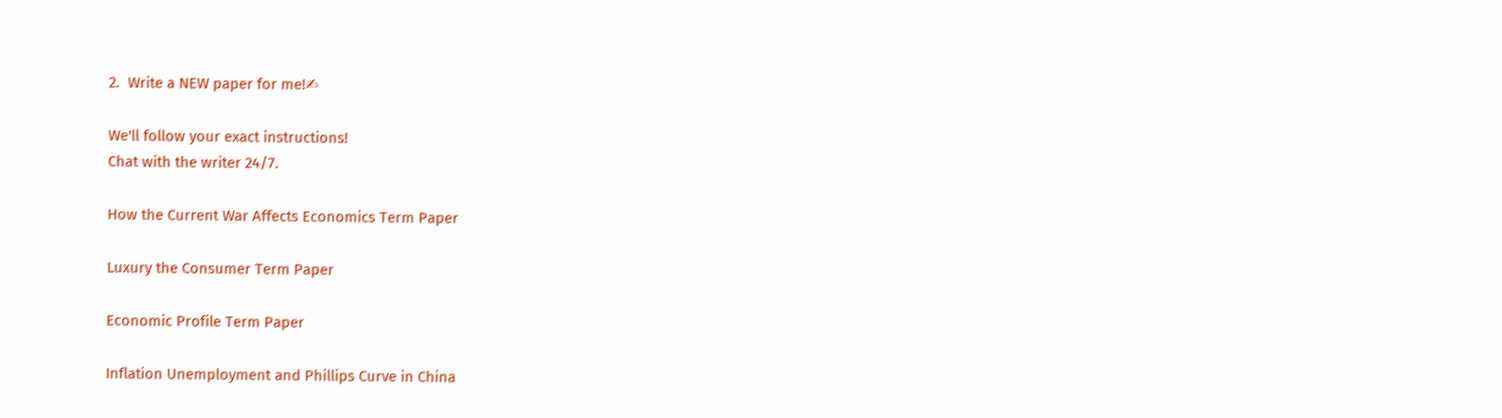2.  Write a NEW paper for me!✍

We'll follow your exact instructions!
Chat with the writer 24/7.

How the Current War Affects Economics Term Paper

Luxury the Consumer Term Paper

Economic Profile Term Paper

Inflation Unemployment and Phillips Curve in China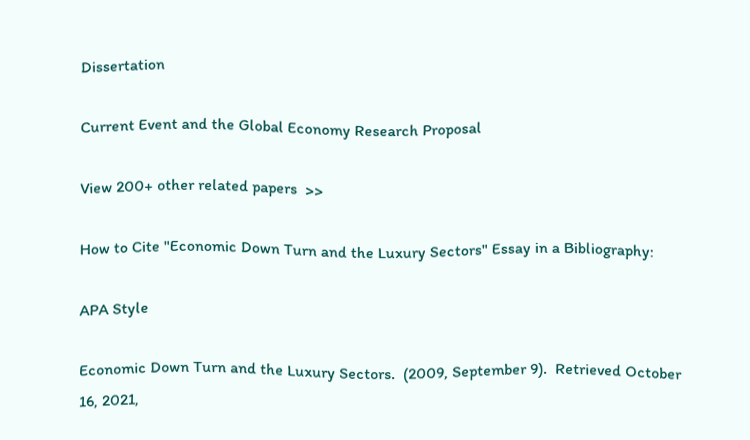Dissertation

Current Event and the Global Economy Research Proposal

View 200+ other related papers  >>

How to Cite "Economic Down Turn and the Luxury Sectors" Essay in a Bibliography:

APA Style

Economic Down Turn and the Luxury Sectors.  (2009, September 9).  Retrieved October 16, 2021,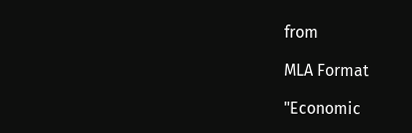from

MLA Format

"Economic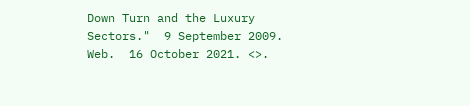Down Turn and the Luxury Sectors."  9 September 2009.  Web.  16 October 2021. <>.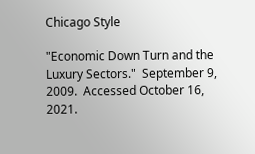Chicago Style

"Economic Down Turn and the Luxury Sectors."  September 9, 2009.  Accessed October 16, 2021.